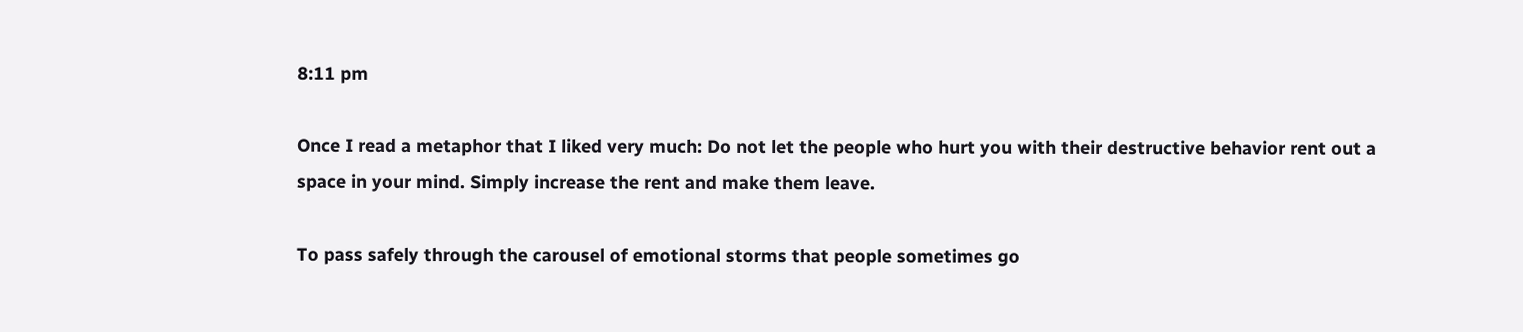8:11 pm

Once I read a metaphor that I liked very much: Do not let the people who hurt you with their destructive behavior rent out a space in your mind. Simply increase the rent and make them leave.

To pass safely through the carousel of emotional storms that people sometimes go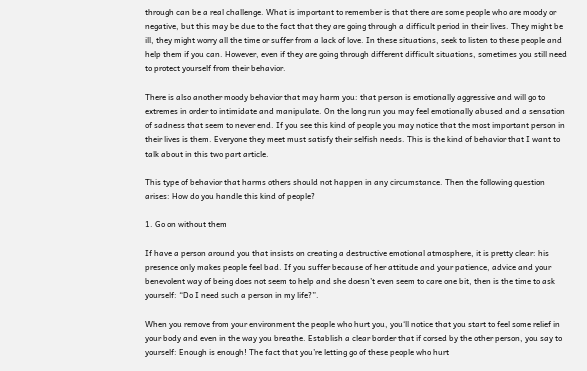through can be a real challenge. What is important to remember is that there are some people who are moody or negative, but this may be due to the fact that they are going through a difficult period in their lives. They might be ill, they might worry all the time or suffer from a lack of love. In these situations, seek to listen to these people and help them if you can. However, even if they are going through different difficult situations, sometimes you still need to protect yourself from their behavior.

There is also another moody behavior that may harm you: that person is emotionally aggressive and will go to extremes in order to intimidate and manipulate. On the long run you may feel emotionally abused and a sensation of sadness that seem to never end. If you see this kind of people you may notice that the most important person in their lives is them. Everyone they meet must satisfy their selfish needs. This is the kind of behavior that I want to talk about in this two part article.

This type of behavior that harms others should not happen in any circumstance. Then the following question arises: How do you handle this kind of people?

1. Go on without them

If have a person around you that insists on creating a destructive emotional atmosphere, it is pretty clear: his presence only makes people feel bad. If you suffer because of her attitude and your patience, advice and your benevolent way of being does not seem to help and she doesn’t even seem to care one bit, then is the time to ask yourself: “Do I need such a person in my life?”.

When you remove from your environment the people who hurt you, you‘ll notice that you start to feel some relief in your body and even in the way you breathe. Establish a clear border that if corsed by the other person, you say to yourself: Enough is enough! The fact that you’re letting go of these people who hurt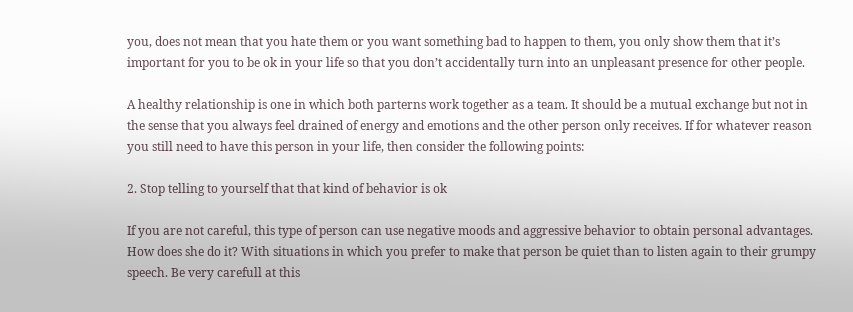you, does not mean that you hate them or you want something bad to happen to them, you only show them that it’s important for you to be ok in your life so that you don’t accidentally turn into an unpleasant presence for other people.

A healthy relationship is one in which both parterns work together as a team. It should be a mutual exchange but not in the sense that you always feel drained of energy and emotions and the other person only receives. If for whatever reason you still need to have this person in your life, then consider the following points:

2. Stop telling to yourself that that kind of behavior is ok

If you are not careful, this type of person can use negative moods and aggressive behavior to obtain personal advantages. How does she do it? With situations in which you prefer to make that person be quiet than to listen again to their grumpy speech. Be very carefull at this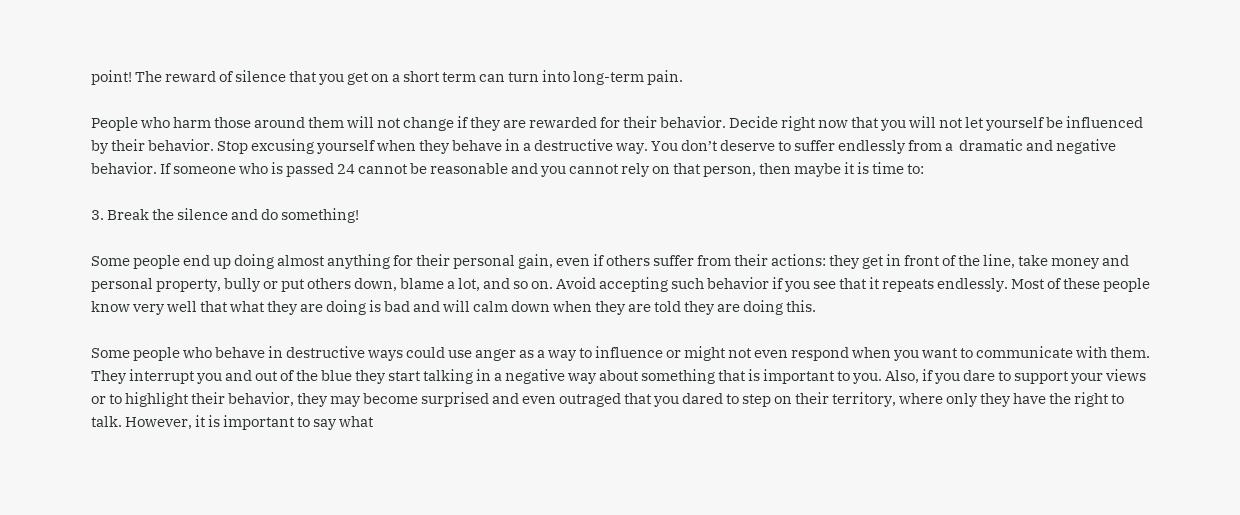point! The reward of silence that you get on a short term can turn into long-term pain.

People who harm those around them will not change if they are rewarded for their behavior. Decide right now that you will not let yourself be influenced by their behavior. Stop excusing yourself when they behave in a destructive way. You don’t deserve to suffer endlessly from a  dramatic and negative behavior. If someone who is passed 24 cannot be reasonable and you cannot rely on that person, then maybe it is time to:

3. Break the silence and do something!

Some people end up doing almost anything for their personal gain, even if others suffer from their actions: they get in front of the line, take money and personal property, bully or put others down, blame a lot, and so on. Avoid accepting such behavior if you see that it repeats endlessly. Most of these people know very well that what they are doing is bad and will calm down when they are told they are doing this.

Some people who behave in destructive ways could use anger as a way to influence or might not even respond when you want to communicate with them. They interrupt you and out of the blue they start talking in a negative way about something that is important to you. Also, if you dare to support your views or to highlight their behavior, they may become surprised and even outraged that you dared to step on their territory, where only they have the right to talk. However, it is important to say what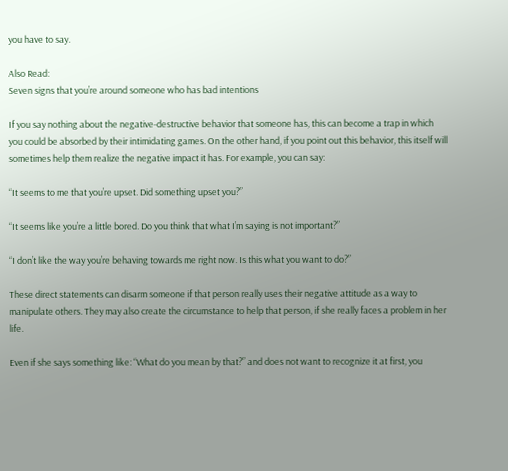you have to say.

Also Read:
Seven signs that you’re around someone who has bad intentions

If you say nothing about the negative-destructive behavior that someone has, this can become a trap in which you could be absorbed by their intimidating games. On the other hand, if you point out this behavior, this itself will sometimes help them realize the negative impact it has. For example, you can say:

“It seems to me that you’re upset. Did something upset you?”

“It seems like you’re a little bored. Do you think that what I’m saying is not important?”

“I don’t like the way you’re behaving towards me right now. Is this what you want to do?”

These direct statements can disarm someone if that person really uses their negative attitude as a way to manipulate others. They may also create the circumstance to help that person, if she really faces a problem in her life.

Even if she says something like: “What do you mean by that?” and does not want to recognize it at first, you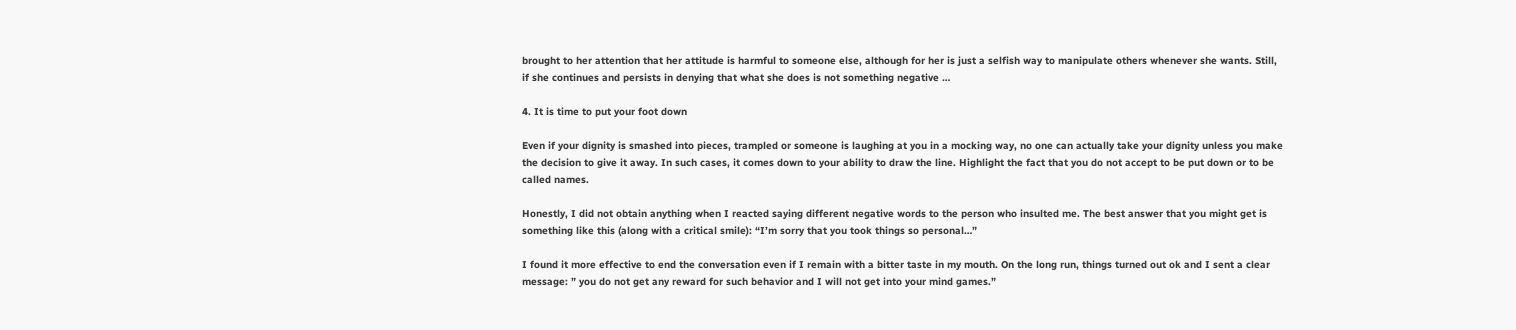brought to her attention that her attitude is harmful to someone else, although for her is just a selfish way to manipulate others whenever she wants. Still, if she continues and persists in denying that what she does is not something negative …

4. It is time to put your foot down

Even if your dignity is smashed into pieces, trampled or someone is laughing at you in a mocking way, no one can actually take your dignity unless you make the decision to give it away. In such cases, it comes down to your ability to draw the line. Highlight the fact that you do not accept to be put down or to be called names.

Honestly, I did not obtain anything when I reacted saying different negative words to the person who insulted me. The best answer that you might get is something like this (along with a critical smile): “I’m sorry that you took things so personal…”

I found it more effective to end the conversation even if I remain with a bitter taste in my mouth. On the long run, things turned out ok and I sent a clear message: ” you do not get any reward for such behavior and I will not get into your mind games.”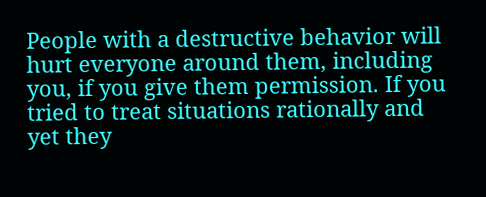People with a destructive behavior will hurt everyone around them, including you, if you give them permission. If you tried to treat situations rationally and yet they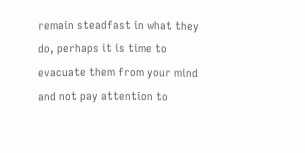remain steadfast in what they do, perhaps it is time to evacuate them from your mind and not pay attention to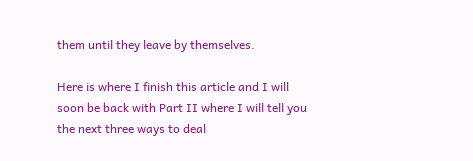them until they leave by themselves.

Here is where I finish this article and I will soon be back with Part II where I will tell you the next three ways to deal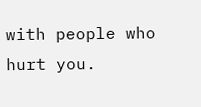with people who hurt you.